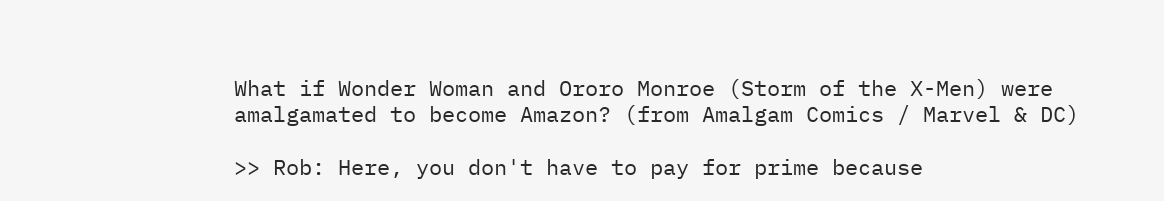What if Wonder Woman and Ororo Monroe (Storm of the X-Men) were amalgamated to become Amazon? (from Amalgam Comics / Marvel & DC)

>> Rob: Here, you don't have to pay for prime because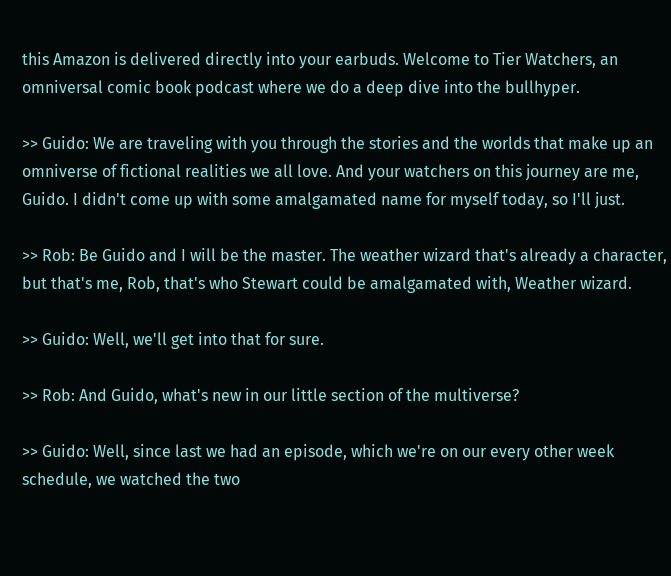this Amazon is delivered directly into your earbuds. Welcome to Tier Watchers, an omniversal comic book podcast where we do a deep dive into the bullhyper.

>> Guido: We are traveling with you through the stories and the worlds that make up an omniverse of fictional realities we all love. And your watchers on this journey are me, Guido. I didn't come up with some amalgamated name for myself today, so I'll just.

>> Rob: Be Guido and I will be the master. The weather wizard that's already a character, but that's me, Rob, that's who Stewart could be amalgamated with, Weather wizard.

>> Guido: Well, we'll get into that for sure.

>> Rob: And Guido, what's new in our little section of the multiverse?

>> Guido: Well, since last we had an episode, which we're on our every other week schedule, we watched the two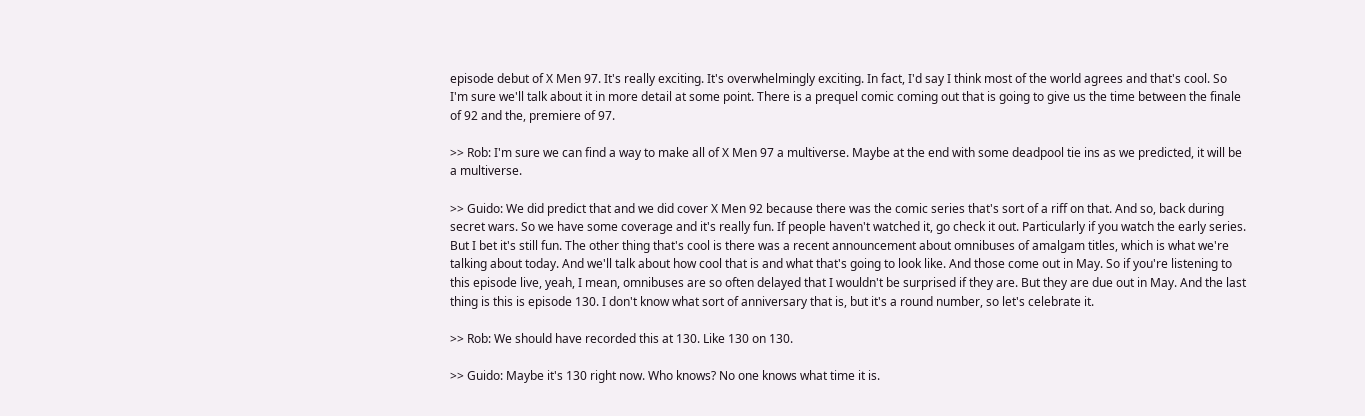episode debut of X Men 97. It's really exciting. It's overwhelmingly exciting. In fact, I'd say I think most of the world agrees and that's cool. So I'm sure we'll talk about it in more detail at some point. There is a prequel comic coming out that is going to give us the time between the finale of 92 and the, premiere of 97.

>> Rob: I'm sure we can find a way to make all of X Men 97 a multiverse. Maybe at the end with some deadpool tie ins as we predicted, it will be a multiverse.

>> Guido: We did predict that and we did cover X Men 92 because there was the comic series that's sort of a riff on that. And so, back during secret wars. So we have some coverage and it's really fun. If people haven't watched it, go check it out. Particularly if you watch the early series. But I bet it's still fun. The other thing that's cool is there was a recent announcement about omnibuses of amalgam titles, which is what we're talking about today. And we'll talk about how cool that is and what that's going to look like. And those come out in May. So if you're listening to this episode live, yeah, I mean, omnibuses are so often delayed that I wouldn't be surprised if they are. But they are due out in May. And the last thing is this is episode 130. I don't know what sort of anniversary that is, but it's a round number, so let's celebrate it.

>> Rob: We should have recorded this at 130. Like 130 on 130.

>> Guido: Maybe it's 130 right now. Who knows? No one knows what time it is.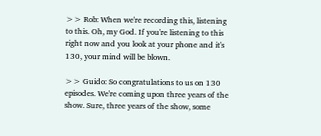>> Rob: When we're recording this, listening to this. Oh, my God. If you're listening to this right now and you look at your phone and it's 130, your mind will be blown.

>> Guido: So congratulations to us on 130 episodes. We're coming upon three years of the show. Sure, three years of the show, some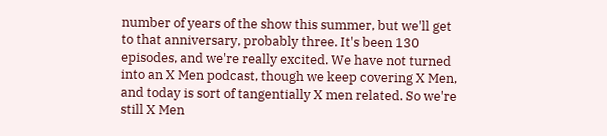number of years of the show this summer, but we'll get to that anniversary, probably three. It's been 130 episodes, and we're really excited. We have not turned into an X Men podcast, though we keep covering X Men, and today is sort of tangentially X men related. So we're still X Men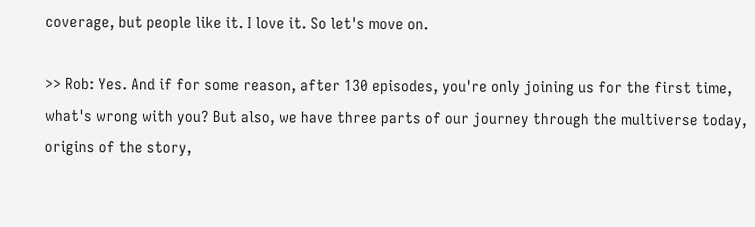coverage, but people like it. I love it. So let's move on.

>> Rob: Yes. And if for some reason, after 130 episodes, you're only joining us for the first time, what's wrong with you? But also, we have three parts of our journey through the multiverse today, origins of the story,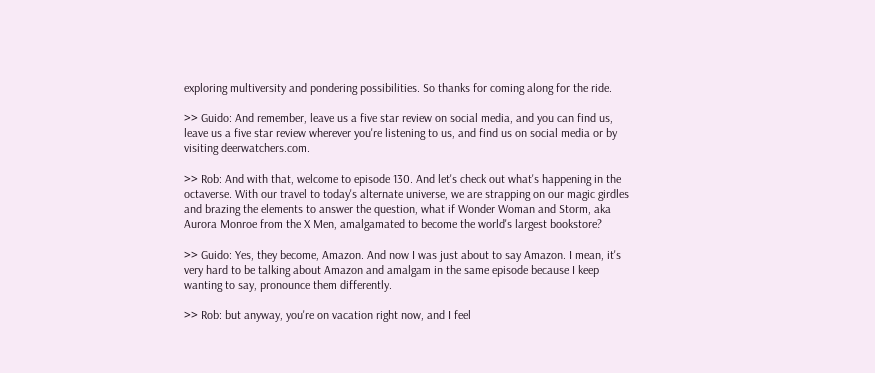exploring multiversity and pondering possibilities. So thanks for coming along for the ride.

>> Guido: And remember, leave us a five star review on social media, and you can find us, leave us a five star review wherever you're listening to us, and find us on social media or by visiting deerwatchers.com.

>> Rob: And with that, welcome to episode 130. And let's check out what's happening in the octaverse. With our travel to today's alternate universe, we are strapping on our magic girdles and brazing the elements to answer the question, what if Wonder Woman and Storm, aka Aurora Monroe from the X Men, amalgamated to become the world's largest bookstore?

>> Guido: Yes, they become, Amazon. And now I was just about to say Amazon. I mean, it's very hard to be talking about Amazon and amalgam in the same episode because I keep wanting to say, pronounce them differently.

>> Rob: but anyway, you're on vacation right now, and I feel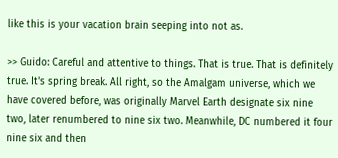like this is your vacation brain seeping into not as.

>> Guido: Careful and attentive to things. That is true. That is definitely true. It's spring break. All right, so the Amalgam universe, which we have covered before, was originally Marvel Earth designate six nine two, later renumbered to nine six two. Meanwhile, DC numbered it four nine six and then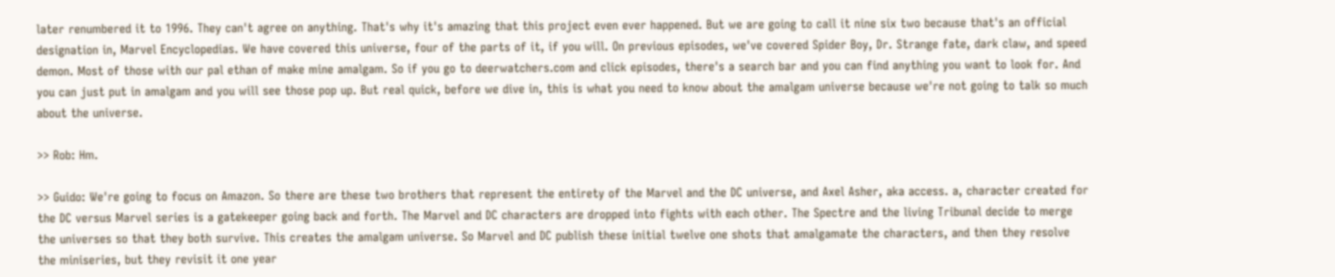later renumbered it to 1996. They can't agree on anything. That's why it's amazing that this project even ever happened. But we are going to call it nine six two because that's an official designation in, Marvel Encyclopedias. We have covered this universe, four of the parts of it, if you will. On previous episodes, we've covered Spider Boy, Dr. Strange fate, dark claw, and speed demon. Most of those with our pal ethan of make mine amalgam. So if you go to deerwatchers.com and click episodes, there's a search bar and you can find anything you want to look for. And you can just put in amalgam and you will see those pop up. But real quick, before we dive in, this is what you need to know about the amalgam universe because we're not going to talk so much about the universe.

>> Rob: Hm.

>> Guido: We're going to focus on Amazon. So there are these two brothers that represent the entirety of the Marvel and the DC universe, and Axel Asher, aka access. a, character created for the DC versus Marvel series is a gatekeeper going back and forth. The Marvel and DC characters are dropped into fights with each other. The Spectre and the living Tribunal decide to merge the universes so that they both survive. This creates the amalgam universe. So Marvel and DC publish these initial twelve one shots that amalgamate the characters, and then they resolve the miniseries, but they revisit it one year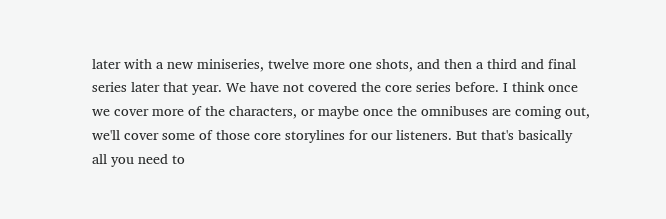later with a new miniseries, twelve more one shots, and then a third and final series later that year. We have not covered the core series before. I think once we cover more of the characters, or maybe once the omnibuses are coming out, we'll cover some of those core storylines for our listeners. But that's basically all you need to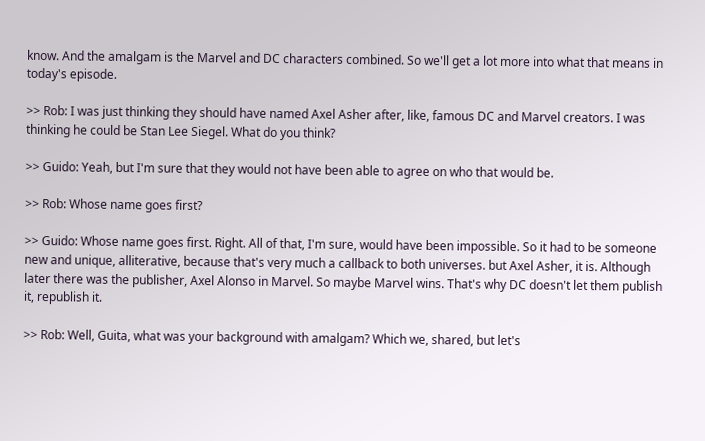know. And the amalgam is the Marvel and DC characters combined. So we'll get a lot more into what that means in today's episode.

>> Rob: I was just thinking they should have named Axel Asher after, like, famous DC and Marvel creators. I was thinking he could be Stan Lee Siegel. What do you think?

>> Guido: Yeah, but I'm sure that they would not have been able to agree on who that would be.

>> Rob: Whose name goes first?

>> Guido: Whose name goes first. Right. All of that, I'm sure, would have been impossible. So it had to be someone new and unique, alliterative, because that's very much a callback to both universes. but Axel Asher, it is. Although later there was the publisher, Axel Alonso in Marvel. So maybe Marvel wins. That's why DC doesn't let them publish it, republish it.

>> Rob: Well, Guita, what was your background with amalgam? Which we, shared, but let's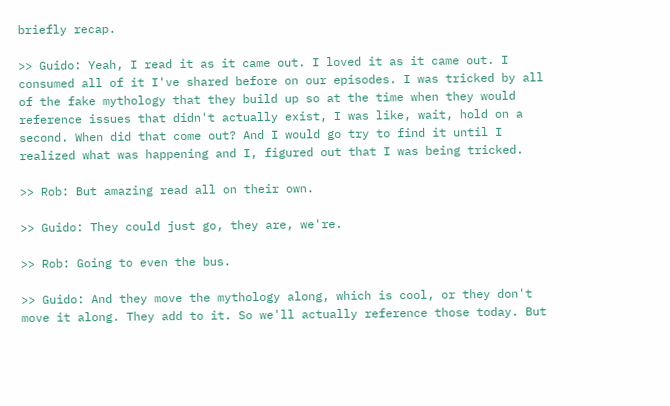briefly recap.

>> Guido: Yeah, I read it as it came out. I loved it as it came out. I consumed all of it I've shared before on our episodes. I was tricked by all of the fake mythology that they build up so at the time when they would reference issues that didn't actually exist, I was like, wait, hold on a second. When did that come out? And I would go try to find it until I realized what was happening and I, figured out that I was being tricked.

>> Rob: But amazing read all on their own.

>> Guido: They could just go, they are, we're.

>> Rob: Going to even the bus.

>> Guido: And they move the mythology along, which is cool, or they don't move it along. They add to it. So we'll actually reference those today. But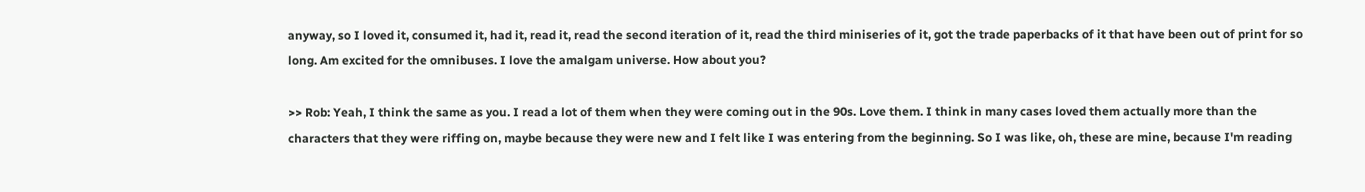anyway, so I loved it, consumed it, had it, read it, read the second iteration of it, read the third miniseries of it, got the trade paperbacks of it that have been out of print for so long. Am excited for the omnibuses. I love the amalgam universe. How about you?

>> Rob: Yeah, I think the same as you. I read a lot of them when they were coming out in the 90s. Love them. I think in many cases loved them actually more than the characters that they were riffing on, maybe because they were new and I felt like I was entering from the beginning. So I was like, oh, these are mine, because I'm reading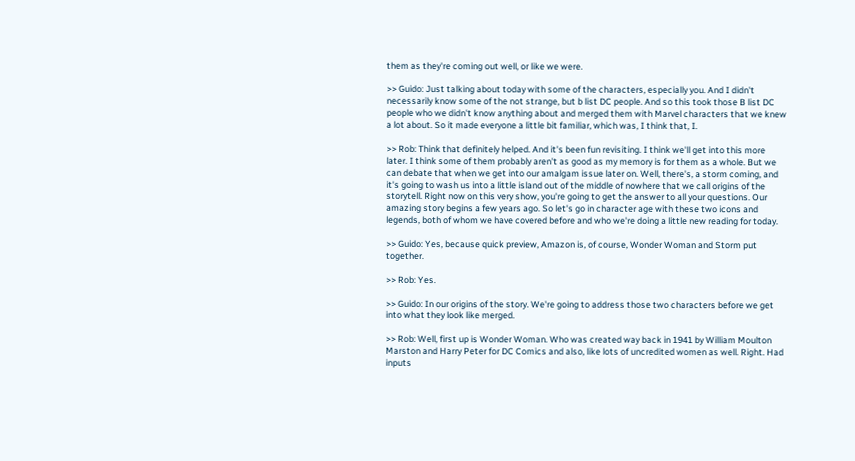them as they're coming out well, or like we were.

>> Guido: Just talking about today with some of the characters, especially you. And I didn't necessarily know some of the not strange, but b list DC people. And so this took those B list DC people who we didn't know anything about and merged them with Marvel characters that we knew a lot about. So it made everyone a little bit familiar, which was, I think that, I.

>> Rob: Think that definitely helped. And it's been fun revisiting. I think we'll get into this more later. I think some of them probably aren't as good as my memory is for them as a whole. But we can debate that when we get into our amalgam issue later on. Well, there's, a storm coming, and it's going to wash us into a little island out of the middle of nowhere that we call origins of the storytell. Right now on this very show, you're going to get the answer to all your questions. Our amazing story begins a few years ago. So let's go in character age with these two icons and legends, both of whom we have covered before and who we're doing a little new reading for today.

>> Guido: Yes, because quick preview, Amazon is, of course, Wonder Woman and Storm put together.

>> Rob: Yes.

>> Guido: In our origins of the story. We're going to address those two characters before we get into what they look like merged.

>> Rob: Well, first up is Wonder Woman. Who was created way back in 1941 by William Moulton Marston and Harry Peter for DC Comics and also, like lots of uncredited women as well. Right. Had inputs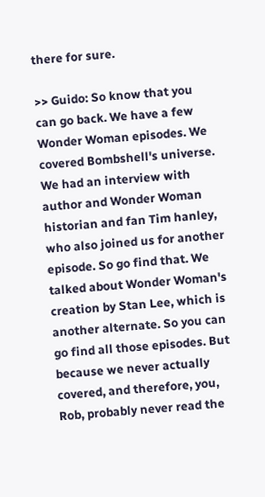there for sure.

>> Guido: So know that you can go back. We have a few Wonder Woman episodes. We covered Bombshell's universe. We had an interview with author and Wonder Woman historian and fan Tim hanley, who also joined us for another episode. So go find that. We talked about Wonder Woman's creation by Stan Lee, which is another alternate. So you can go find all those episodes. But because we never actually covered, and therefore, you, Rob, probably never read the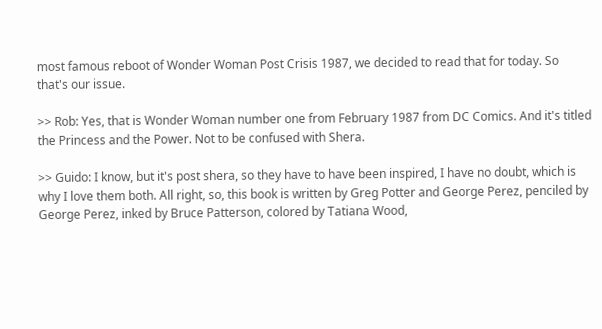most famous reboot of Wonder Woman Post Crisis 1987, we decided to read that for today. So that's our issue.

>> Rob: Yes, that is Wonder Woman number one from February 1987 from DC Comics. And it's titled the Princess and the Power. Not to be confused with Shera.

>> Guido: I know, but it's post shera, so they have to have been inspired, I have no doubt, which is why I love them both. All right, so, this book is written by Greg Potter and George Perez, penciled by George Perez, inked by Bruce Patterson, colored by Tatiana Wood,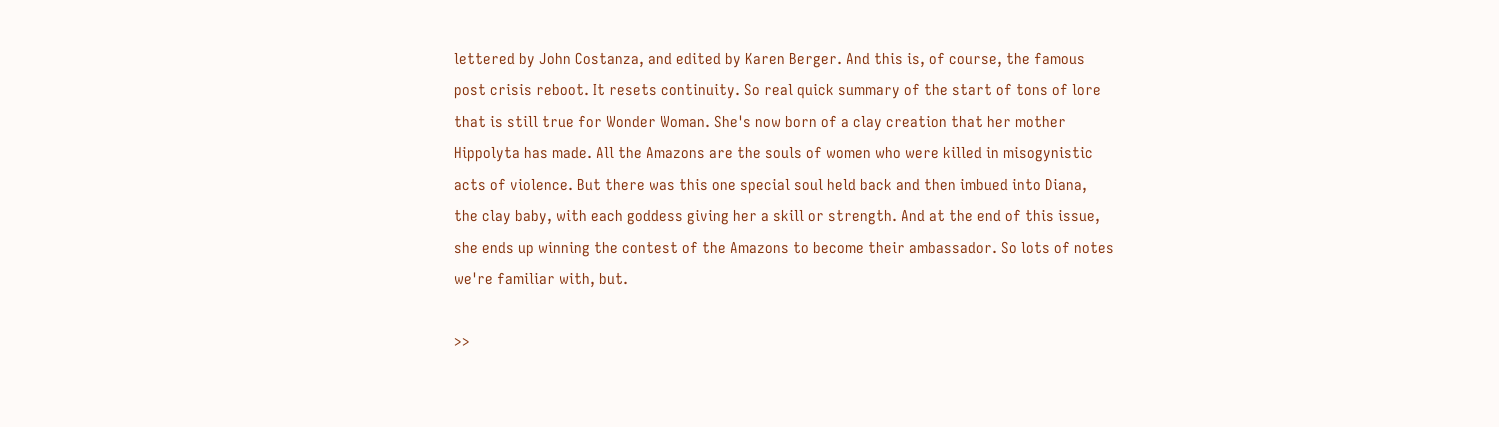lettered by John Costanza, and edited by Karen Berger. And this is, of course, the famous post crisis reboot. It resets continuity. So real quick summary of the start of tons of lore that is still true for Wonder Woman. She's now born of a clay creation that her mother Hippolyta has made. All the Amazons are the souls of women who were killed in misogynistic acts of violence. But there was this one special soul held back and then imbued into Diana, the clay baby, with each goddess giving her a skill or strength. And at the end of this issue, she ends up winning the contest of the Amazons to become their ambassador. So lots of notes we're familiar with, but.

>>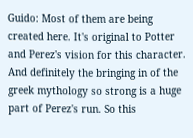Guido: Most of them are being created here. It's original to Potter and Perez's vision for this character. And definitely the bringing in of the greek mythology so strong is a huge part of Perez's run. So this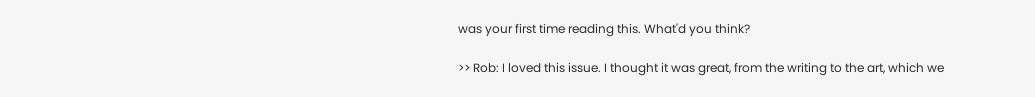was your first time reading this. What'd you think?

>> Rob: I loved this issue. I thought it was great, from the writing to the art, which we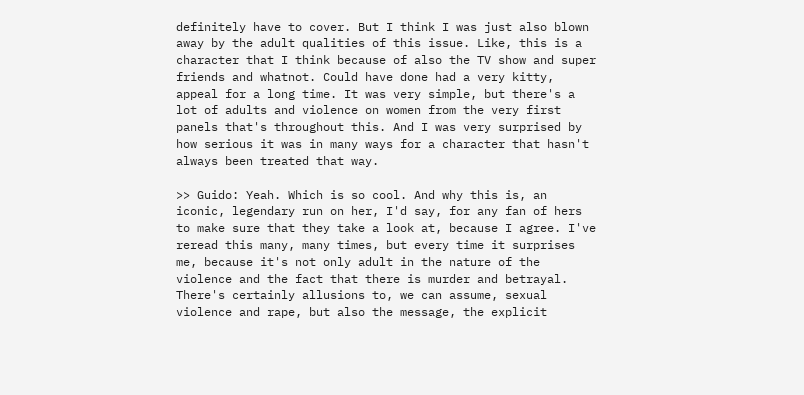definitely have to cover. But I think I was just also blown away by the adult qualities of this issue. Like, this is a character that I think because of also the TV show and super friends and whatnot. Could have done had a very kitty, appeal for a long time. It was very simple, but there's a lot of adults and violence on women from the very first panels that's throughout this. And I was very surprised by how serious it was in many ways for a character that hasn't always been treated that way.

>> Guido: Yeah. Which is so cool. And why this is, an iconic, legendary run on her, I'd say, for any fan of hers to make sure that they take a look at, because I agree. I've reread this many, many times, but every time it surprises me, because it's not only adult in the nature of the violence and the fact that there is murder and betrayal. There's certainly allusions to, we can assume, sexual violence and rape, but also the message, the explicit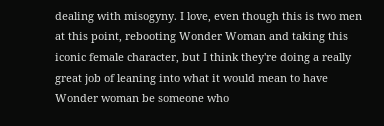dealing with misogyny. I love, even though this is two men at this point, rebooting Wonder Woman and taking this iconic female character, but I think they're doing a really great job of leaning into what it would mean to have Wonder woman be someone who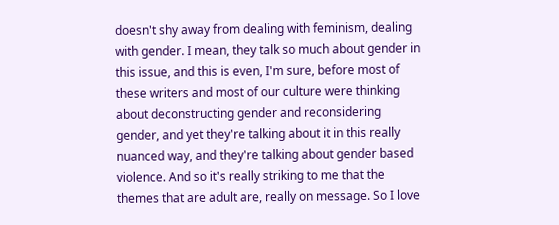doesn't shy away from dealing with feminism, dealing with gender. I mean, they talk so much about gender in this issue, and this is even, I'm sure, before most of these writers and most of our culture were thinking about deconstructing gender and reconsidering gender, and yet they're talking about it in this really nuanced way, and they're talking about gender based violence. And so it's really striking to me that the themes that are adult are, really on message. So I love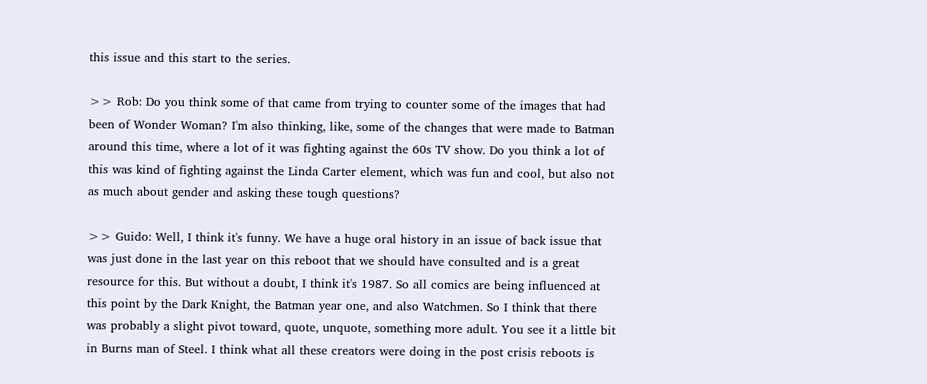this issue and this start to the series.

>> Rob: Do you think some of that came from trying to counter some of the images that had been of Wonder Woman? I'm also thinking, like, some of the changes that were made to Batman around this time, where a lot of it was fighting against the 60s TV show. Do you think a lot of this was kind of fighting against the Linda Carter element, which was fun and cool, but also not as much about gender and asking these tough questions?

>> Guido: Well, I think it's funny. We have a huge oral history in an issue of back issue that was just done in the last year on this reboot that we should have consulted and is a great resource for this. But without a doubt, I think it's 1987. So all comics are being influenced at this point by the Dark Knight, the Batman year one, and also Watchmen. So I think that there was probably a slight pivot toward, quote, unquote, something more adult. You see it a little bit in Burns man of Steel. I think what all these creators were doing in the post crisis reboots is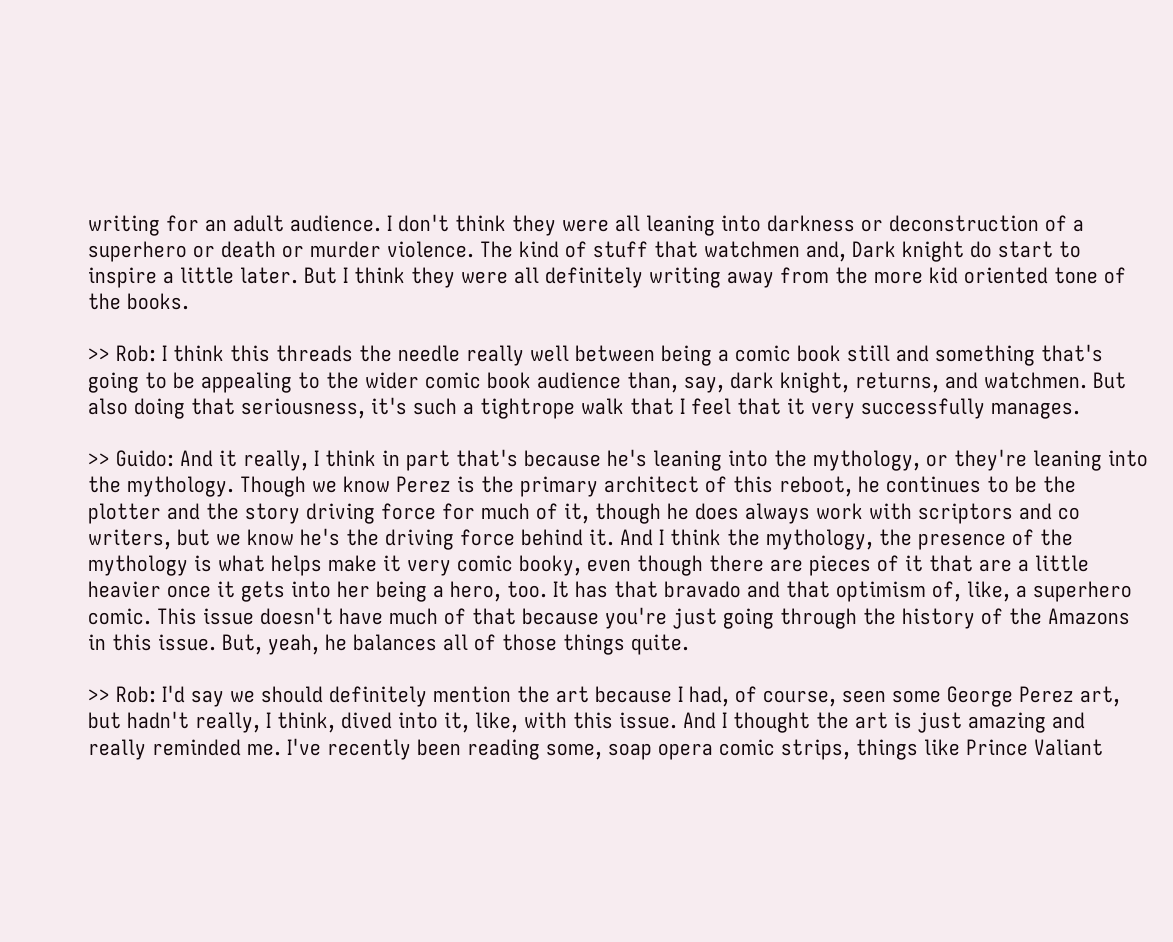writing for an adult audience. I don't think they were all leaning into darkness or deconstruction of a superhero or death or murder violence. The kind of stuff that watchmen and, Dark knight do start to inspire a little later. But I think they were all definitely writing away from the more kid oriented tone of the books.

>> Rob: I think this threads the needle really well between being a comic book still and something that's going to be appealing to the wider comic book audience than, say, dark knight, returns, and watchmen. But also doing that seriousness, it's such a tightrope walk that I feel that it very successfully manages.

>> Guido: And it really, I think in part that's because he's leaning into the mythology, or they're leaning into the mythology. Though we know Perez is the primary architect of this reboot, he continues to be the plotter and the story driving force for much of it, though he does always work with scriptors and co writers, but we know he's the driving force behind it. And I think the mythology, the presence of the mythology is what helps make it very comic booky, even though there are pieces of it that are a little heavier once it gets into her being a hero, too. It has that bravado and that optimism of, like, a superhero comic. This issue doesn't have much of that because you're just going through the history of the Amazons in this issue. But, yeah, he balances all of those things quite.

>> Rob: I'd say we should definitely mention the art because I had, of course, seen some George Perez art, but hadn't really, I think, dived into it, like, with this issue. And I thought the art is just amazing and really reminded me. I've recently been reading some, soap opera comic strips, things like Prince Valiant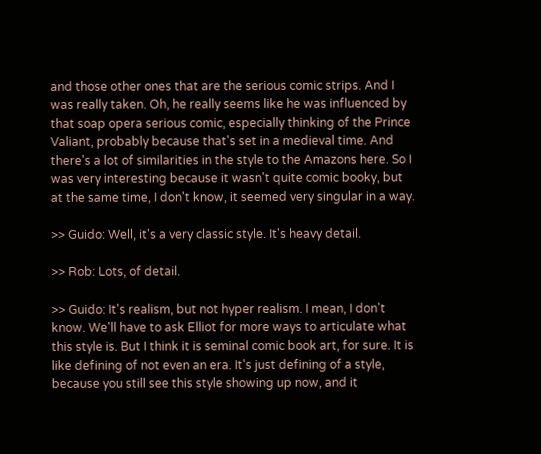and those other ones that are the serious comic strips. And I was really taken. Oh, he really seems like he was influenced by that soap opera serious comic, especially thinking of the Prince Valiant, probably because that's set in a medieval time. And there's a lot of similarities in the style to the Amazons here. So I was very interesting because it wasn't quite comic booky, but at the same time, I don't know, it seemed very singular in a way.

>> Guido: Well, it's a very classic style. It's heavy detail.

>> Rob: Lots, of detail.

>> Guido: It's realism, but not hyper realism. I mean, I don't know. We'll have to ask Elliot for more ways to articulate what this style is. But I think it is seminal comic book art, for sure. It is like defining of not even an era. It's just defining of a style, because you still see this style showing up now, and it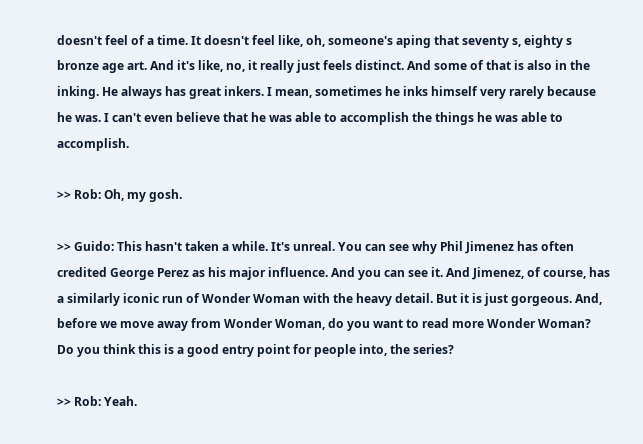doesn't feel of a time. It doesn't feel like, oh, someone's aping that seventy s, eighty s bronze age art. And it's like, no, it really just feels distinct. And some of that is also in the inking. He always has great inkers. I mean, sometimes he inks himself very rarely because he was. I can't even believe that he was able to accomplish the things he was able to accomplish.

>> Rob: Oh, my gosh.

>> Guido: This hasn't taken a while. It's unreal. You can see why Phil Jimenez has often credited George Perez as his major influence. And you can see it. And Jimenez, of course, has a similarly iconic run of Wonder Woman with the heavy detail. But it is just gorgeous. And, before we move away from Wonder Woman, do you want to read more Wonder Woman? Do you think this is a good entry point for people into, the series?

>> Rob: Yeah.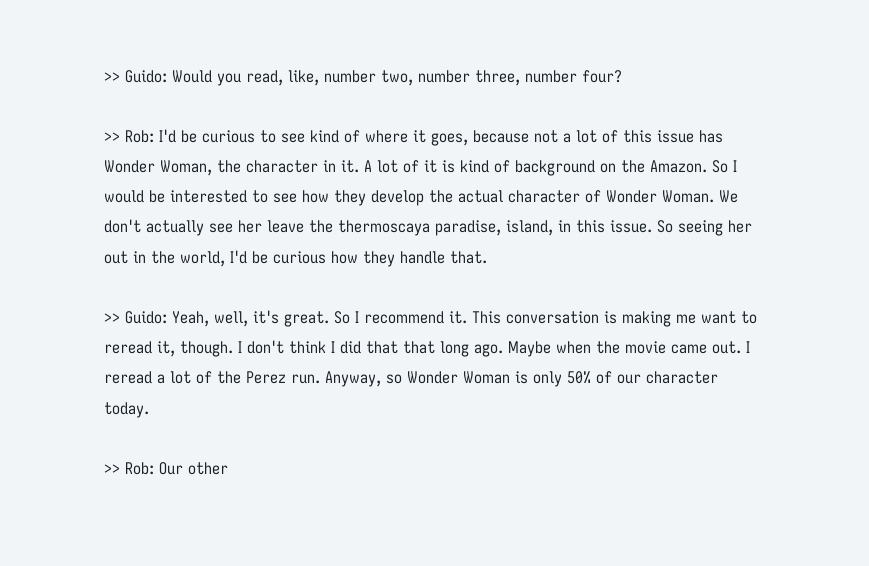>> Guido: Would you read, like, number two, number three, number four?

>> Rob: I'd be curious to see kind of where it goes, because not a lot of this issue has Wonder Woman, the character in it. A lot of it is kind of background on the Amazon. So I would be interested to see how they develop the actual character of Wonder Woman. We don't actually see her leave the thermoscaya paradise, island, in this issue. So seeing her out in the world, I'd be curious how they handle that.

>> Guido: Yeah, well, it's great. So I recommend it. This conversation is making me want to reread it, though. I don't think I did that that long ago. Maybe when the movie came out. I reread a lot of the Perez run. Anyway, so Wonder Woman is only 50% of our character today.

>> Rob: Our other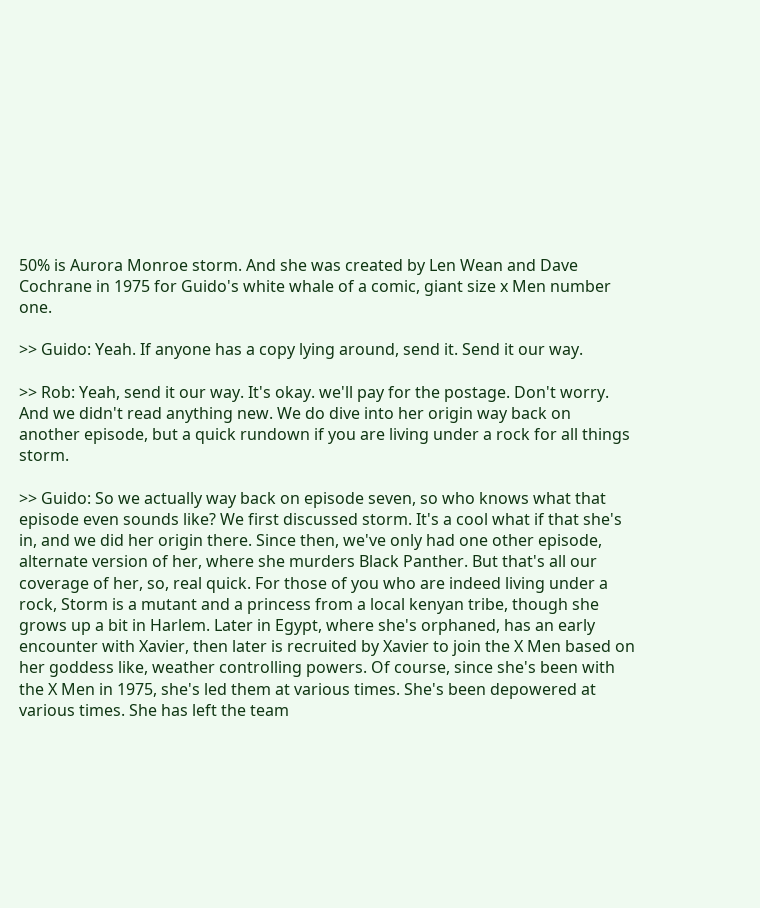50% is Aurora Monroe storm. And she was created by Len Wean and Dave Cochrane in 1975 for Guido's white whale of a comic, giant size x Men number one.

>> Guido: Yeah. If anyone has a copy lying around, send it. Send it our way.

>> Rob: Yeah, send it our way. It's okay. we'll pay for the postage. Don't worry. And we didn't read anything new. We do dive into her origin way back on another episode, but a quick rundown if you are living under a rock for all things storm.

>> Guido: So we actually way back on episode seven, so who knows what that episode even sounds like? We first discussed storm. It's a cool what if that she's in, and we did her origin there. Since then, we've only had one other episode, alternate version of her, where she murders Black Panther. But that's all our coverage of her, so, real quick. For those of you who are indeed living under a rock, Storm is a mutant and a princess from a local kenyan tribe, though she grows up a bit in Harlem. Later in Egypt, where she's orphaned, has an early encounter with Xavier, then later is recruited by Xavier to join the X Men based on her goddess like, weather controlling powers. Of course, since she's been with the X Men in 1975, she's led them at various times. She's been depowered at various times. She has left the team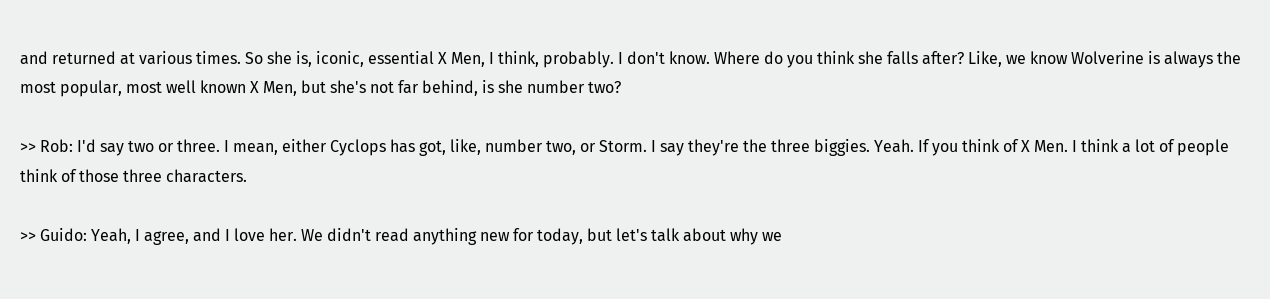and returned at various times. So she is, iconic, essential X Men, I think, probably. I don't know. Where do you think she falls after? Like, we know Wolverine is always the most popular, most well known X Men, but she's not far behind, is she number two?

>> Rob: I'd say two or three. I mean, either Cyclops has got, like, number two, or Storm. I say they're the three biggies. Yeah. If you think of X Men. I think a lot of people think of those three characters.

>> Guido: Yeah, I agree, and I love her. We didn't read anything new for today, but let's talk about why we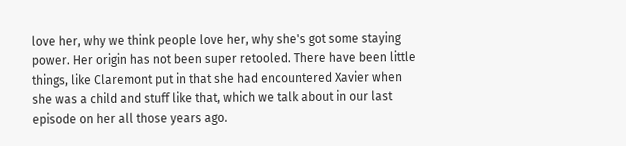love her, why we think people love her, why she's got some staying power. Her origin has not been super retooled. There have been little things, like Claremont put in that she had encountered Xavier when she was a child and stuff like that, which we talk about in our last episode on her all those years ago.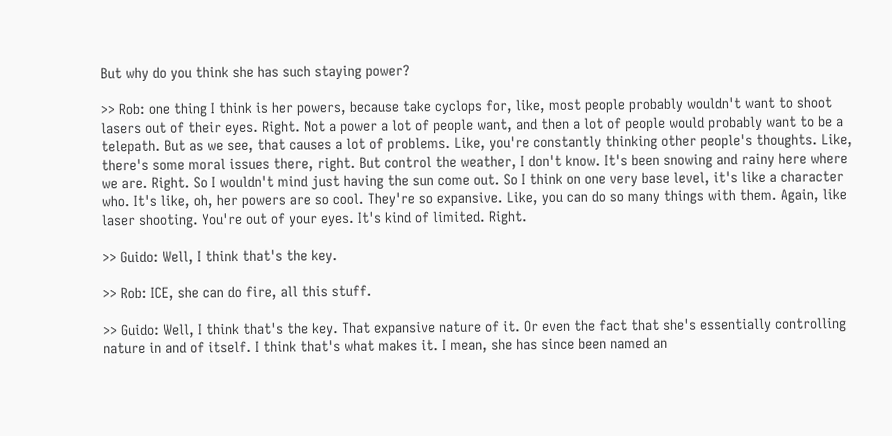But why do you think she has such staying power?

>> Rob: one thing I think is her powers, because take cyclops for, like, most people probably wouldn't want to shoot lasers out of their eyes. Right. Not a power a lot of people want, and then a lot of people would probably want to be a telepath. But as we see, that causes a lot of problems. Like, you're constantly thinking other people's thoughts. Like, there's some moral issues there, right. But control the weather, I don't know. It's been snowing and rainy here where we are. Right. So I wouldn't mind just having the sun come out. So I think on one very base level, it's like a character who. It's like, oh, her powers are so cool. They're so expansive. Like, you can do so many things with them. Again, like laser shooting. You're out of your eyes. It's kind of limited. Right.

>> Guido: Well, I think that's the key.

>> Rob: ICE, she can do fire, all this stuff.

>> Guido: Well, I think that's the key. That expansive nature of it. Or even the fact that she's essentially controlling nature in and of itself. I think that's what makes it. I mean, she has since been named an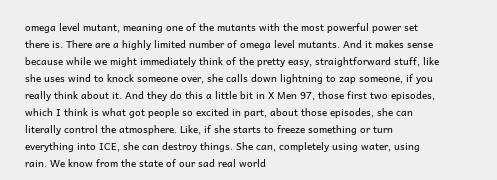omega level mutant, meaning one of the mutants with the most powerful power set there is. There are a highly limited number of omega level mutants. And it makes sense because while we might immediately think of the pretty easy, straightforward stuff, like she uses wind to knock someone over, she calls down lightning to zap someone, if you really think about it. And they do this a little bit in X Men 97, those first two episodes, which I think is what got people so excited in part, about those episodes, she can literally control the atmosphere. Like, if she starts to freeze something or turn everything into ICE, she can destroy things. She can, completely using water, using rain. We know from the state of our sad real world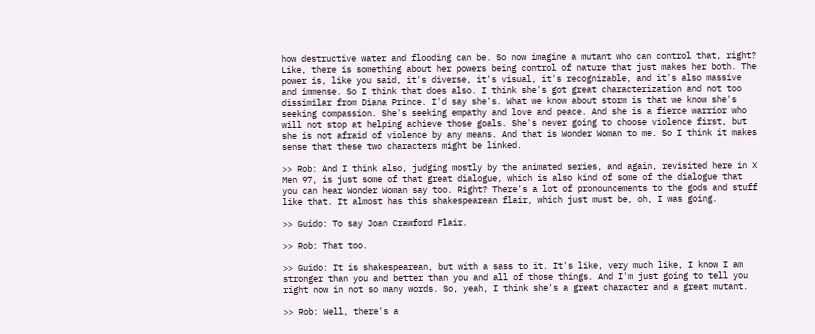how destructive water and flooding can be. So now imagine a mutant who can control that, right? Like, there is something about her powers being control of nature that just makes her both. The power is, like you said, it's diverse, it's visual, it's recognizable, and it's also massive and immense. So I think that does also. I think she's got great characterization and not too dissimilar from Diana Prince. I'd say she's. What we know about storm is that we know she's seeking compassion. She's seeking empathy and love and peace. And she is a fierce warrior who will not stop at helping achieve those goals. She's never going to choose violence first, but she is not afraid of violence by any means. And that is Wonder Woman to me. So I think it makes sense that these two characters might be linked.

>> Rob: And I think also, judging mostly by the animated series, and again, revisited here in X Men 97, is just some of that great dialogue, which is also kind of some of the dialogue that you can hear Wonder Woman say too. Right? There's a lot of pronouncements to the gods and stuff like that. It almost has this shakespearean flair, which just must be, oh, I was going.

>> Guido: To say Joan Crawford Flair.

>> Rob: That too.

>> Guido: It is shakespearean, but with a sass to it. It's like, very much like, I know I am stronger than you and better than you and all of those things. And I'm just going to tell you right now in not so many words. So, yeah, I think she's a great character and a great mutant.

>> Rob: Well, there's a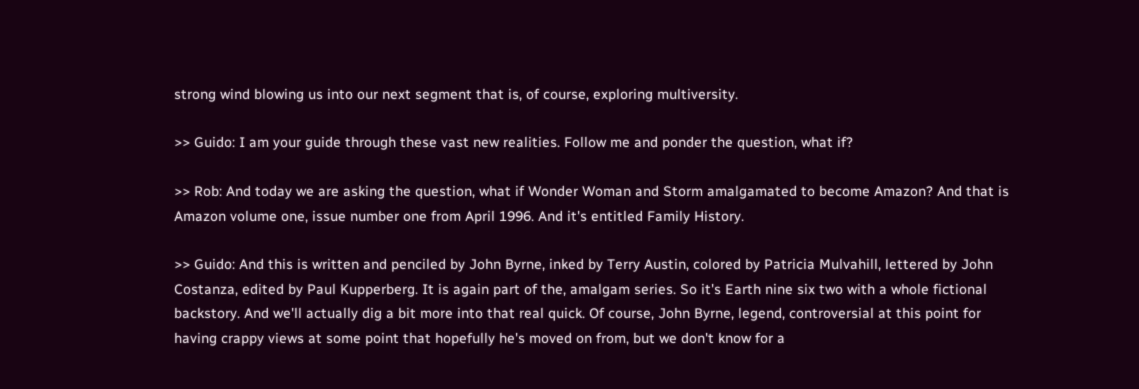strong wind blowing us into our next segment that is, of course, exploring multiversity.

>> Guido: I am your guide through these vast new realities. Follow me and ponder the question, what if?

>> Rob: And today we are asking the question, what if Wonder Woman and Storm amalgamated to become Amazon? And that is Amazon volume one, issue number one from April 1996. And it's entitled Family History.

>> Guido: And this is written and penciled by John Byrne, inked by Terry Austin, colored by Patricia Mulvahill, lettered by John Costanza, edited by Paul Kupperberg. It is again part of the, amalgam series. So it's Earth nine six two with a whole fictional backstory. And we'll actually dig a bit more into that real quick. Of course, John Byrne, legend, controversial at this point for having crappy views at some point that hopefully he's moved on from, but we don't know for a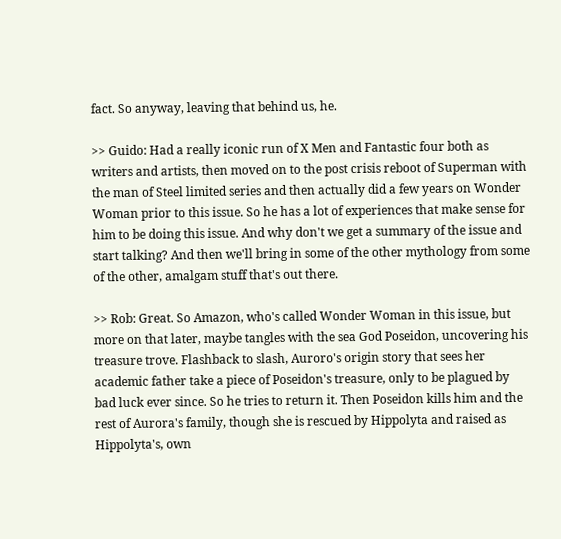fact. So anyway, leaving that behind us, he.

>> Guido: Had a really iconic run of X Men and Fantastic four both as writers and artists, then moved on to the post crisis reboot of Superman with the man of Steel limited series and then actually did a few years on Wonder Woman prior to this issue. So he has a lot of experiences that make sense for him to be doing this issue. And why don't we get a summary of the issue and start talking? And then we'll bring in some of the other mythology from some of the other, amalgam stuff that's out there.

>> Rob: Great. So Amazon, who's called Wonder Woman in this issue, but more on that later, maybe tangles with the sea God Poseidon, uncovering his treasure trove. Flashback to slash, Auroro's origin story that sees her academic father take a piece of Poseidon's treasure, only to be plagued by bad luck ever since. So he tries to return it. Then Poseidon kills him and the rest of Aurora's family, though she is rescued by Hippolyta and raised as Hippolyta's, own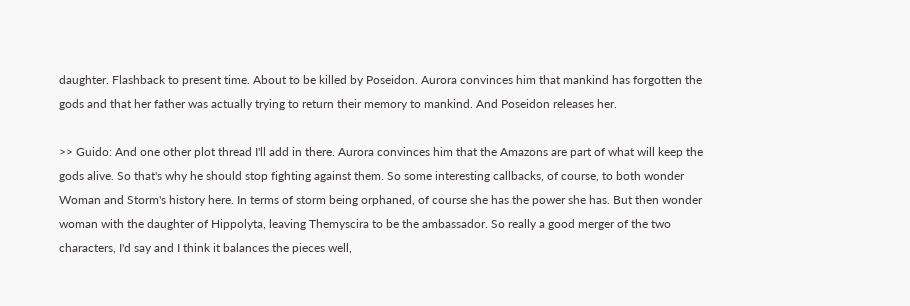daughter. Flashback to present time. About to be killed by Poseidon. Aurora convinces him that mankind has forgotten the gods and that her father was actually trying to return their memory to mankind. And Poseidon releases her.

>> Guido: And one other plot thread I'll add in there. Aurora convinces him that the Amazons are part of what will keep the gods alive. So that's why he should stop fighting against them. So some interesting callbacks, of course, to both wonder Woman and Storm's history here. In terms of storm being orphaned, of course she has the power she has. But then wonder woman with the daughter of Hippolyta, leaving Themyscira to be the ambassador. So really a good merger of the two characters, I'd say and I think it balances the pieces well,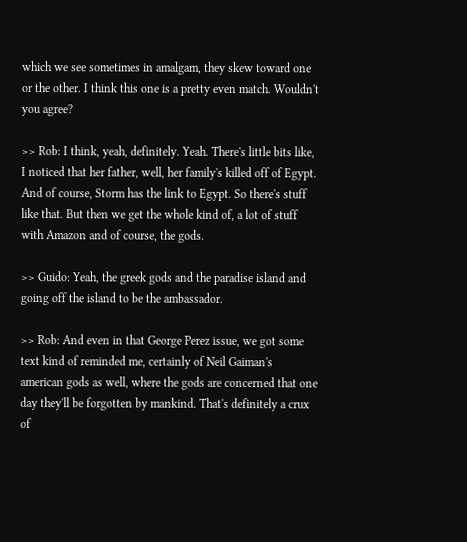which we see sometimes in amalgam, they skew toward one or the other. I think this one is a pretty even match. Wouldn't you agree?

>> Rob: I think, yeah, definitely. Yeah. There's little bits like, I noticed that her father, well, her family's killed off of Egypt. And of course, Storm has the link to Egypt. So there's stuff like that. But then we get the whole kind of, a lot of stuff with Amazon and of course, the gods.

>> Guido: Yeah, the greek gods and the paradise island and going off the island to be the ambassador.

>> Rob: And even in that George Perez issue, we got some text kind of reminded me, certainly of Neil Gaiman's american gods as well, where the gods are concerned that one day they'll be forgotten by mankind. That's definitely a crux of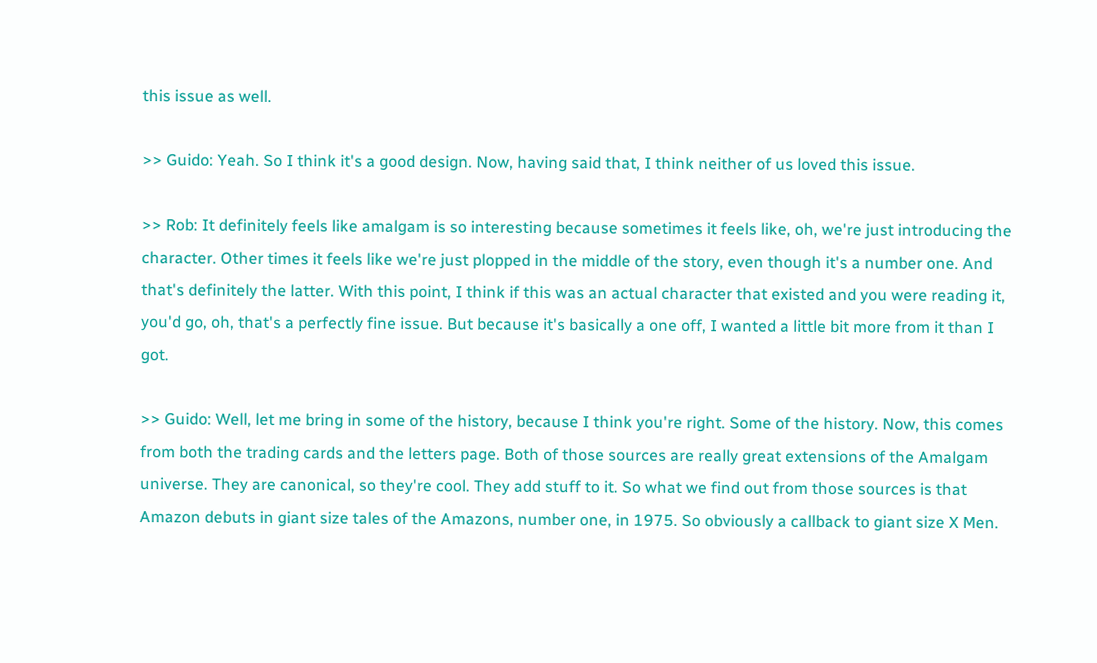this issue as well.

>> Guido: Yeah. So I think it's a good design. Now, having said that, I think neither of us loved this issue.

>> Rob: It definitely feels like amalgam is so interesting because sometimes it feels like, oh, we're just introducing the character. Other times it feels like we're just plopped in the middle of the story, even though it's a number one. And that's definitely the latter. With this point, I think if this was an actual character that existed and you were reading it, you'd go, oh, that's a perfectly fine issue. But because it's basically a one off, I wanted a little bit more from it than I got.

>> Guido: Well, let me bring in some of the history, because I think you're right. Some of the history. Now, this comes from both the trading cards and the letters page. Both of those sources are really great extensions of the Amalgam universe. They are canonical, so they're cool. They add stuff to it. So what we find out from those sources is that Amazon debuts in giant size tales of the Amazons, number one, in 1975. So obviously a callback to giant size X Men.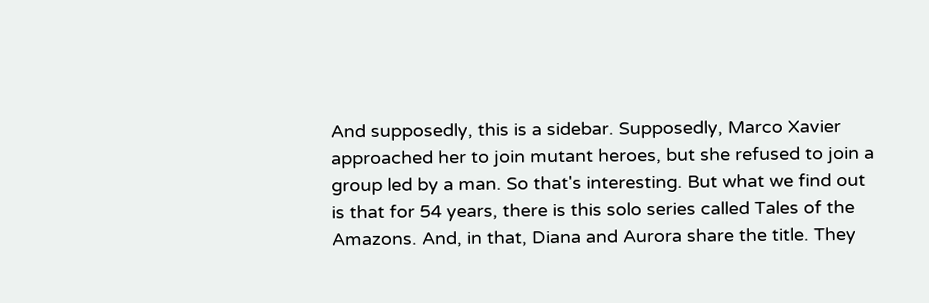And supposedly, this is a sidebar. Supposedly, Marco Xavier approached her to join mutant heroes, but she refused to join a group led by a man. So that's interesting. But what we find out is that for 54 years, there is this solo series called Tales of the Amazons. And, in that, Diana and Aurora share the title. They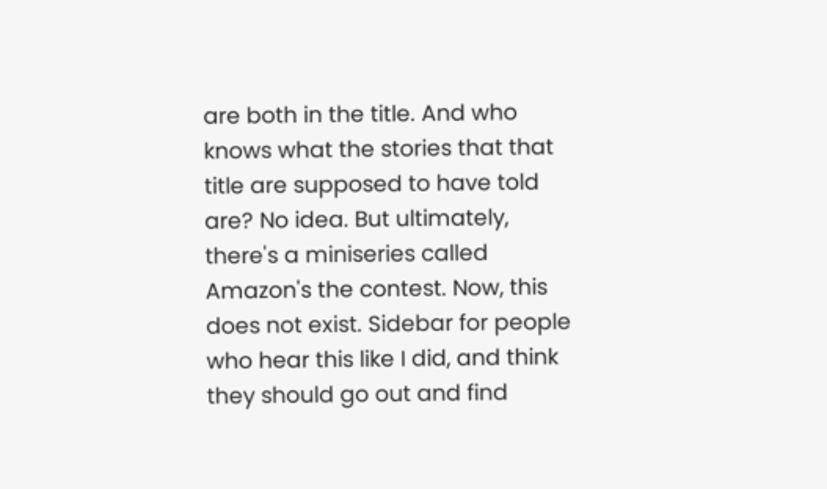are both in the title. And who knows what the stories that that title are supposed to have told are? No idea. But ultimately, there's a miniseries called Amazon's the contest. Now, this does not exist. Sidebar for people who hear this like I did, and think they should go out and find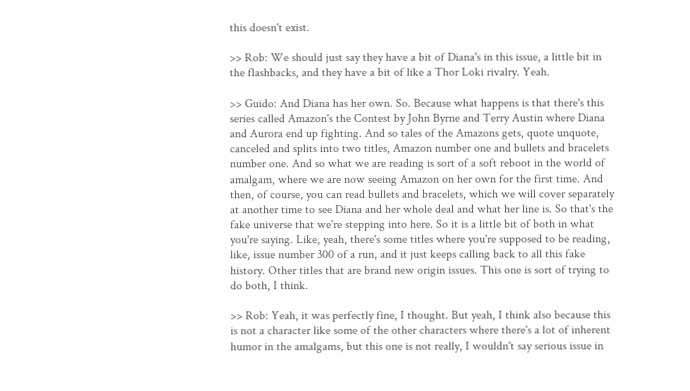this doesn't exist.

>> Rob: We should just say they have a bit of Diana's in this issue, a little bit in the flashbacks, and they have a bit of like a Thor Loki rivalry. Yeah.

>> Guido: And Diana has her own. So. Because what happens is that there's this series called Amazon's the Contest by John Byrne and Terry Austin where Diana and Aurora end up fighting. And so tales of the Amazons gets, quote unquote, canceled and splits into two titles, Amazon number one and bullets and bracelets number one. And so what we are reading is sort of a soft reboot in the world of amalgam, where we are now seeing Amazon on her own for the first time. And then, of course, you can read bullets and bracelets, which we will cover separately at another time to see Diana and her whole deal and what her line is. So that's the fake universe that we're stepping into here. So it is a little bit of both in what you're saying. Like, yeah, there's some titles where you're supposed to be reading, like, issue number 300 of a run, and it just keeps calling back to all this fake history. Other titles that are brand new origin issues. This one is sort of trying to do both, I think.

>> Rob: Yeah, it was perfectly fine, I thought. But yeah, I think also because this is not a character like some of the other characters where there's a lot of inherent humor in the amalgams, but this one is not really, I wouldn't say serious issue in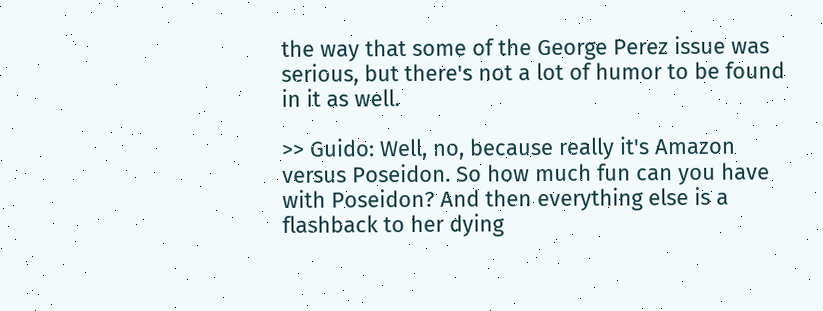the way that some of the George Perez issue was serious, but there's not a lot of humor to be found in it as well.

>> Guido: Well, no, because really it's Amazon versus Poseidon. So how much fun can you have with Poseidon? And then everything else is a flashback to her dying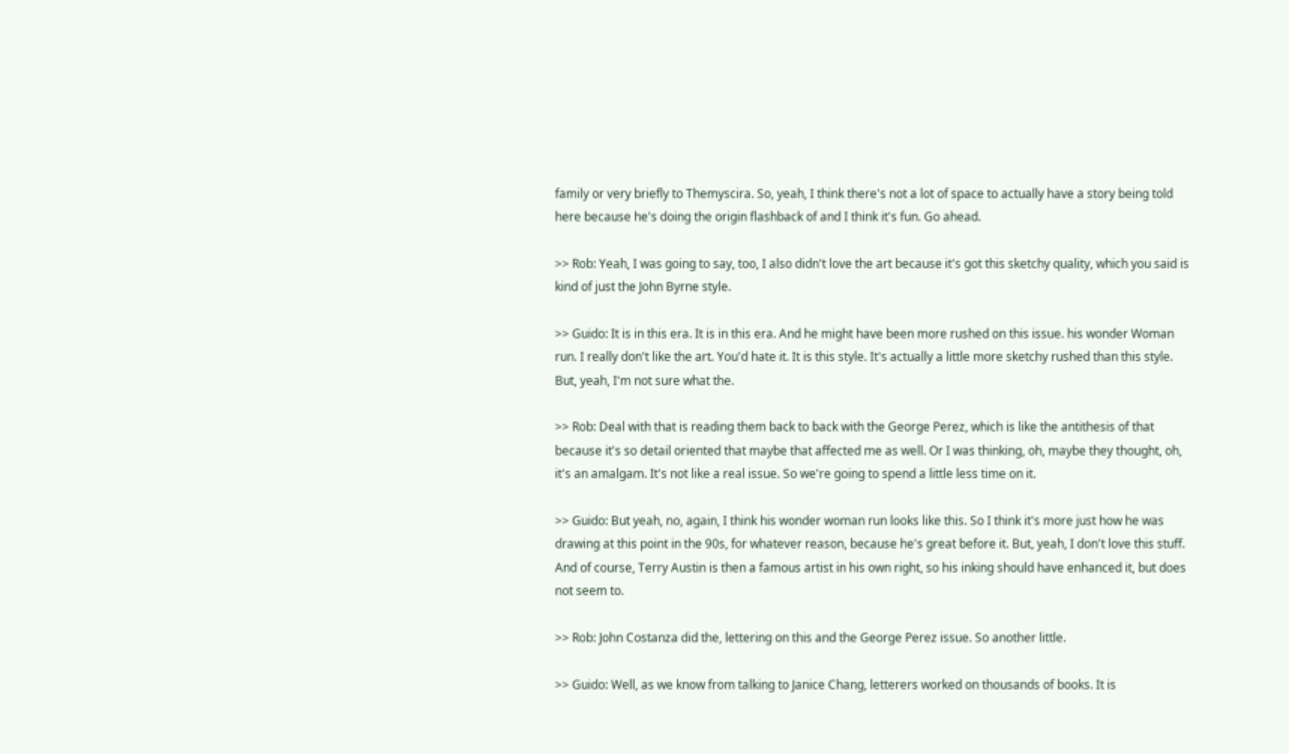family or very briefly to Themyscira. So, yeah, I think there's not a lot of space to actually have a story being told here because he's doing the origin flashback of and I think it's fun. Go ahead.

>> Rob: Yeah, I was going to say, too, I also didn't love the art because it's got this sketchy quality, which you said is kind of just the John Byrne style.

>> Guido: It is in this era. It is in this era. And he might have been more rushed on this issue. his wonder Woman run. I really don't like the art. You'd hate it. It is this style. It's actually a little more sketchy rushed than this style. But, yeah, I'm not sure what the.

>> Rob: Deal with that is reading them back to back with the George Perez, which is like the antithesis of that because it's so detail oriented that maybe that affected me as well. Or I was thinking, oh, maybe they thought, oh, it's an amalgam. It's not like a real issue. So we're going to spend a little less time on it.

>> Guido: But yeah, no, again, I think his wonder woman run looks like this. So I think it's more just how he was drawing at this point in the 90s, for whatever reason, because he's great before it. But, yeah, I don't love this stuff. And of course, Terry Austin is then a famous artist in his own right, so his inking should have enhanced it, but does not seem to.

>> Rob: John Costanza did the, lettering on this and the George Perez issue. So another little.

>> Guido: Well, as we know from talking to Janice Chang, letterers worked on thousands of books. It is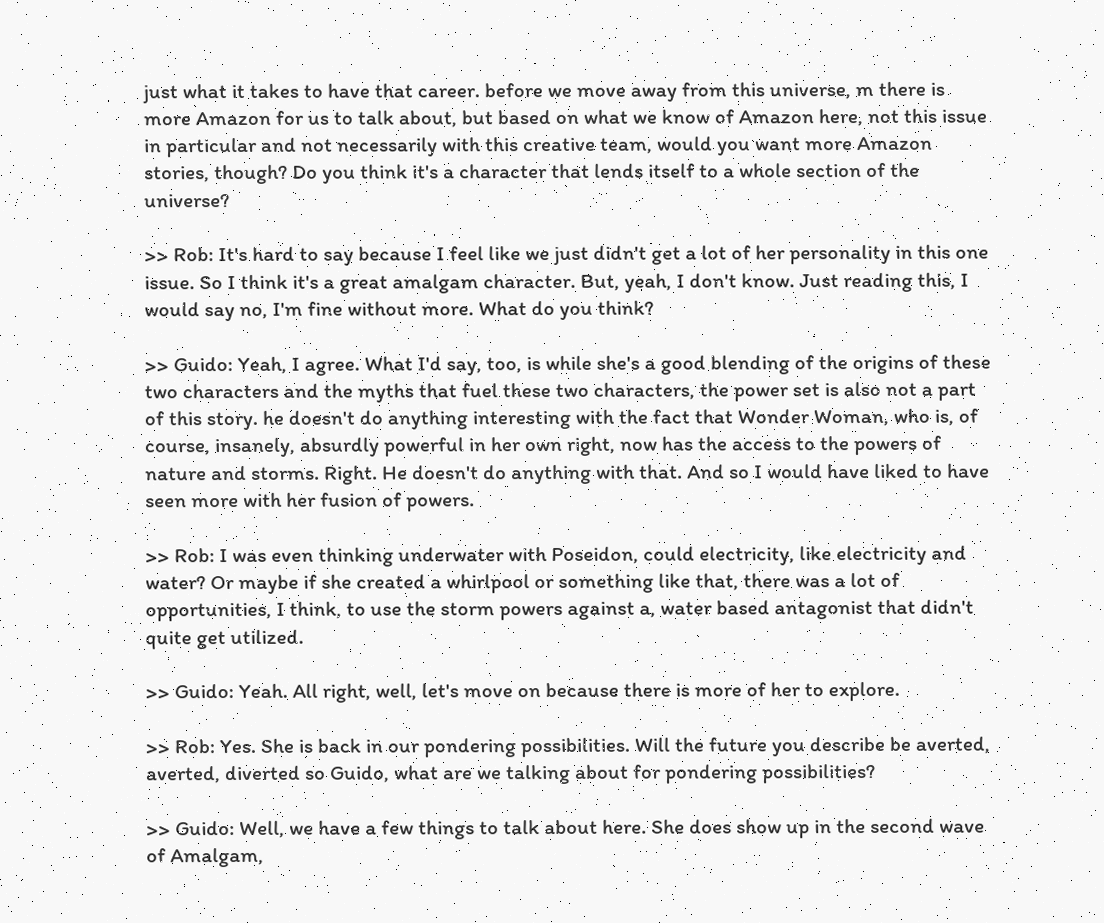just what it takes to have that career. before we move away from this universe, m there is more Amazon for us to talk about, but based on what we know of Amazon here, not this issue in particular and not necessarily with this creative team, would you want more Amazon stories, though? Do you think it's a character that lends itself to a whole section of the universe?

>> Rob: It's hard to say because I feel like we just didn't get a lot of her personality in this one issue. So I think it's a great amalgam character. But, yeah, I don't know. Just reading this, I would say no, I'm fine without more. What do you think?

>> Guido: Yeah, I agree. What I'd say, too, is while she's a good blending of the origins of these two characters and the myths that fuel these two characters, the power set is also not a part of this story. he doesn't do anything interesting with the fact that Wonder Woman, who is, of course, insanely, absurdly powerful in her own right, now has the access to the powers of nature and storms. Right. He doesn't do anything with that. And so I would have liked to have seen more with her fusion of powers.

>> Rob: I was even thinking underwater with Poseidon, could electricity, like electricity and water? Or maybe if she created a whirlpool or something like that, there was a lot of opportunities, I think, to use the storm powers against a, water based antagonist that didn't quite get utilized.

>> Guido: Yeah. All right, well, let's move on because there is more of her to explore.

>> Rob: Yes. She is back in our pondering possibilities. Will the future you describe be averted, averted, diverted so Guido, what are we talking about for pondering possibilities?

>> Guido: Well, we have a few things to talk about here. She does show up in the second wave of Amalgam,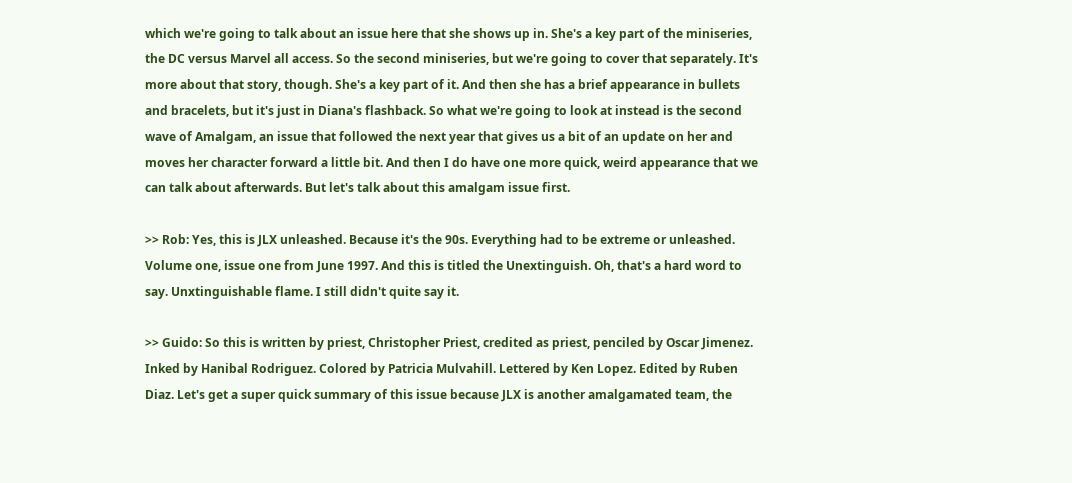which we're going to talk about an issue here that she shows up in. She's a key part of the miniseries, the DC versus Marvel all access. So the second miniseries, but we're going to cover that separately. It's more about that story, though. She's a key part of it. And then she has a brief appearance in bullets and bracelets, but it's just in Diana's flashback. So what we're going to look at instead is the second wave of Amalgam, an issue that followed the next year that gives us a bit of an update on her and moves her character forward a little bit. And then I do have one more quick, weird appearance that we can talk about afterwards. But let's talk about this amalgam issue first.

>> Rob: Yes, this is JLX unleashed. Because it's the 90s. Everything had to be extreme or unleashed. Volume one, issue one from June 1997. And this is titled the Unextinguish. Oh, that's a hard word to say. Unxtinguishable flame. I still didn't quite say it.

>> Guido: So this is written by priest, Christopher Priest, credited as priest, penciled by Oscar Jimenez. Inked by Hanibal Rodriguez. Colored by Patricia Mulvahill. Lettered by Ken Lopez. Edited by Ruben Diaz. Let's get a super quick summary of this issue because JLX is another amalgamated team, the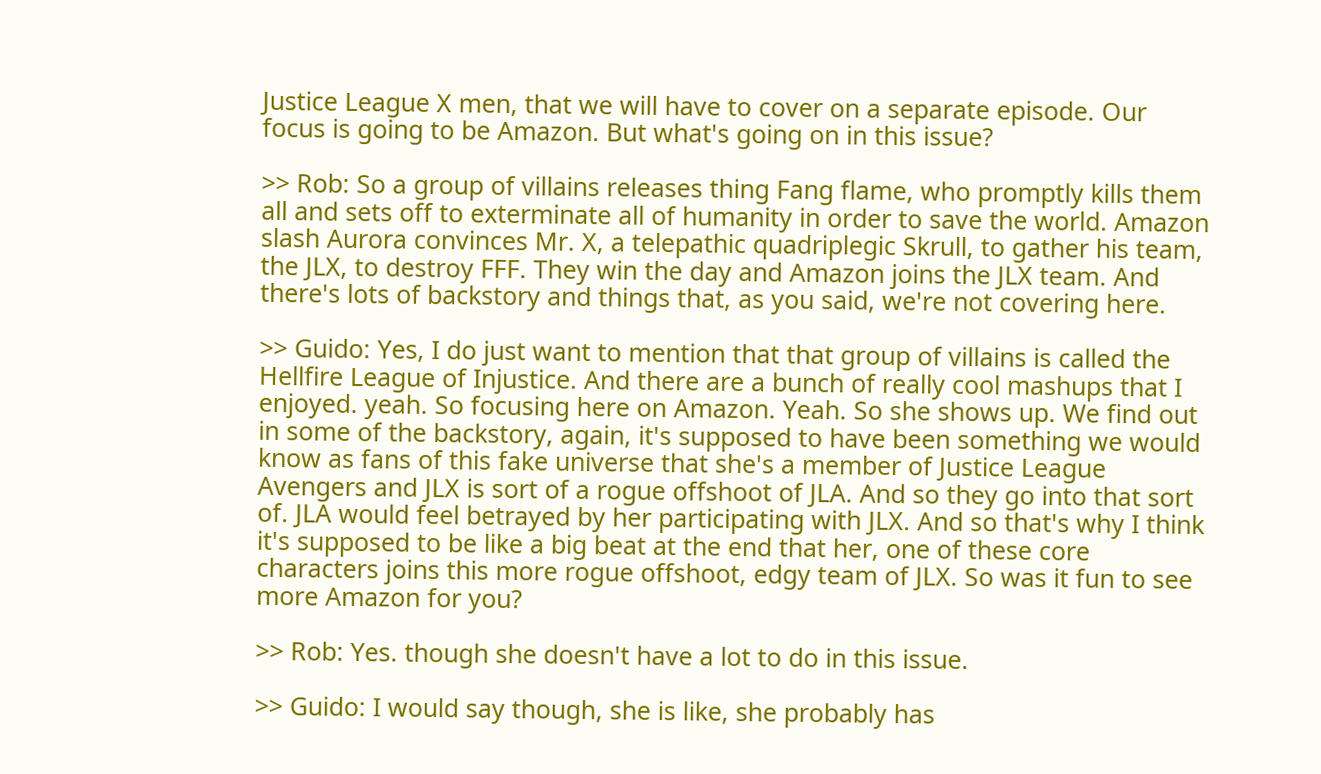Justice League X men, that we will have to cover on a separate episode. Our focus is going to be Amazon. But what's going on in this issue?

>> Rob: So a group of villains releases thing Fang flame, who promptly kills them all and sets off to exterminate all of humanity in order to save the world. Amazon slash Aurora convinces Mr. X, a telepathic quadriplegic Skrull, to gather his team, the JLX, to destroy FFF. They win the day and Amazon joins the JLX team. And there's lots of backstory and things that, as you said, we're not covering here.

>> Guido: Yes, I do just want to mention that that group of villains is called the Hellfire League of Injustice. And there are a bunch of really cool mashups that I enjoyed. yeah. So focusing here on Amazon. Yeah. So she shows up. We find out in some of the backstory, again, it's supposed to have been something we would know as fans of this fake universe that she's a member of Justice League Avengers and JLX is sort of a rogue offshoot of JLA. And so they go into that sort of. JLA would feel betrayed by her participating with JLX. And so that's why I think it's supposed to be like a big beat at the end that her, one of these core characters joins this more rogue offshoot, edgy team of JLX. So was it fun to see more Amazon for you?

>> Rob: Yes. though she doesn't have a lot to do in this issue.

>> Guido: I would say though, she is like, she probably has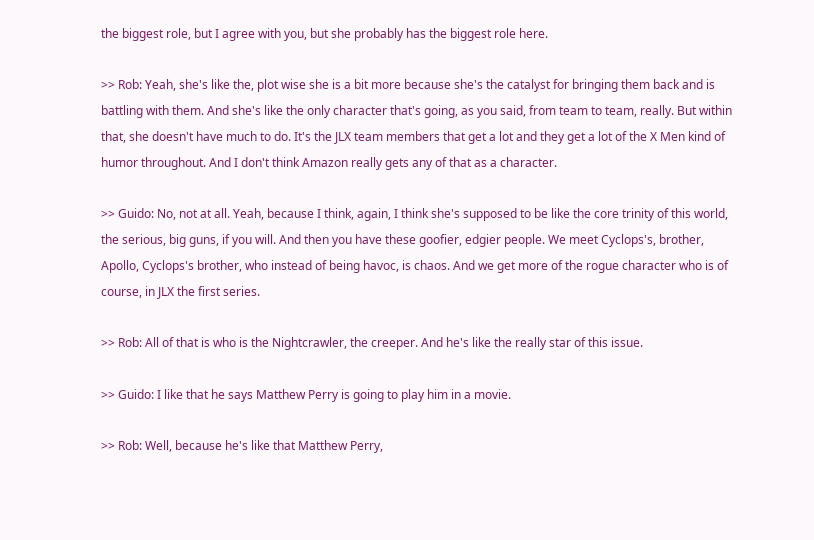the biggest role, but I agree with you, but she probably has the biggest role here.

>> Rob: Yeah, she's like the, plot wise she is a bit more because she's the catalyst for bringing them back and is battling with them. And she's like the only character that's going, as you said, from team to team, really. But within that, she doesn't have much to do. It's the JLX team members that get a lot and they get a lot of the X Men kind of humor throughout. And I don't think Amazon really gets any of that as a character.

>> Guido: No, not at all. Yeah, because I think, again, I think she's supposed to be like the core trinity of this world, the serious, big guns, if you will. And then you have these goofier, edgier people. We meet Cyclops's, brother, Apollo, Cyclops's brother, who instead of being havoc, is chaos. And we get more of the rogue character who is of course, in JLX the first series.

>> Rob: All of that is who is the Nightcrawler, the creeper. And he's like the really star of this issue.

>> Guido: I like that he says Matthew Perry is going to play him in a movie.

>> Rob: Well, because he's like that Matthew Perry,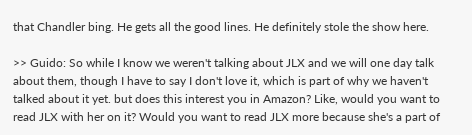that Chandler bing. He gets all the good lines. He definitely stole the show here.

>> Guido: So while I know we weren't talking about JLX and we will one day talk about them, though I have to say I don't love it, which is part of why we haven't talked about it yet. but does this interest you in Amazon? Like, would you want to read JLX with her on it? Would you want to read JLX more because she's a part of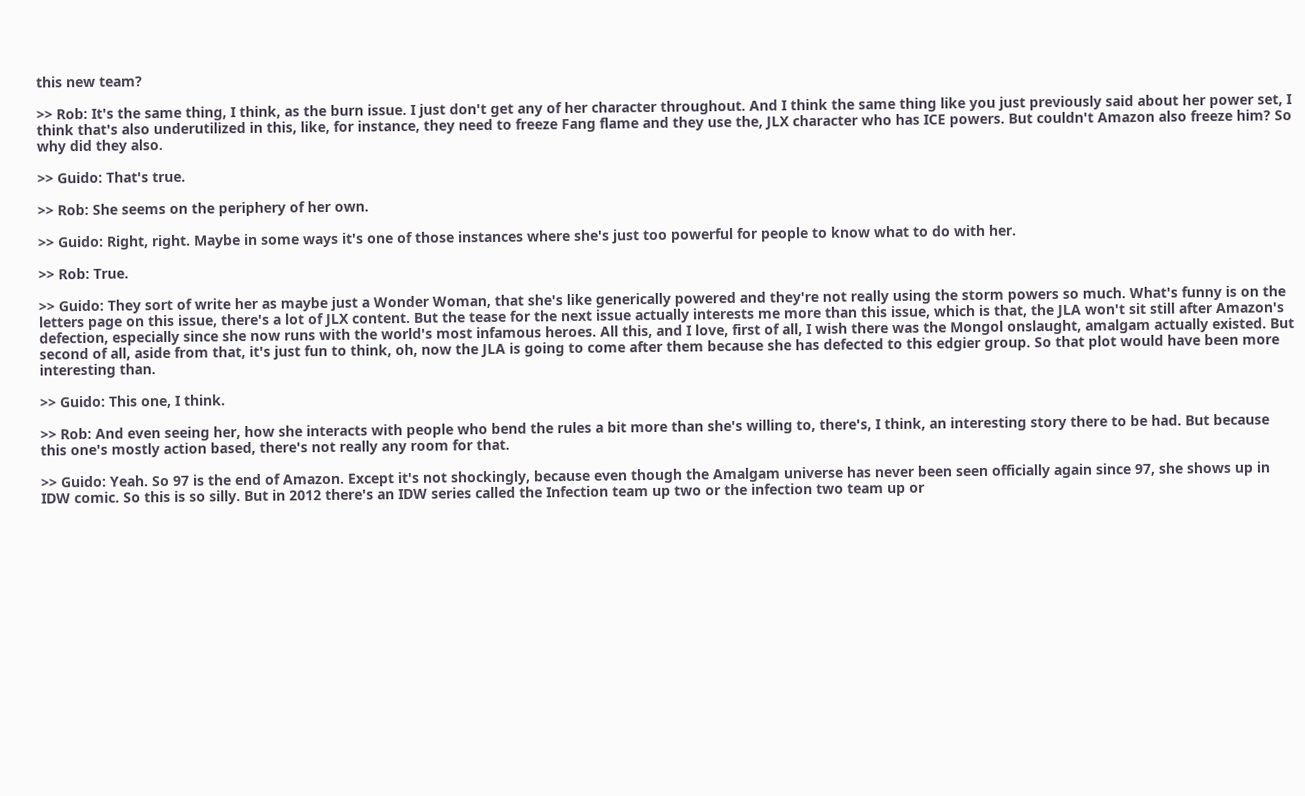this new team?

>> Rob: It's the same thing, I think, as the burn issue. I just don't get any of her character throughout. And I think the same thing like you just previously said about her power set, I think that's also underutilized in this, like, for instance, they need to freeze Fang flame and they use the, JLX character who has ICE powers. But couldn't Amazon also freeze him? So why did they also.

>> Guido: That's true.

>> Rob: She seems on the periphery of her own.

>> Guido: Right, right. Maybe in some ways it's one of those instances where she's just too powerful for people to know what to do with her.

>> Rob: True.

>> Guido: They sort of write her as maybe just a Wonder Woman, that she's like generically powered and they're not really using the storm powers so much. What's funny is on the letters page on this issue, there's a lot of JLX content. But the tease for the next issue actually interests me more than this issue, which is that, the JLA won't sit still after Amazon's defection, especially since she now runs with the world's most infamous heroes. All this, and I love, first of all, I wish there was the Mongol onslaught, amalgam actually existed. But second of all, aside from that, it's just fun to think, oh, now the JLA is going to come after them because she has defected to this edgier group. So that plot would have been more interesting than.

>> Guido: This one, I think.

>> Rob: And even seeing her, how she interacts with people who bend the rules a bit more than she's willing to, there's, I think, an interesting story there to be had. But because this one's mostly action based, there's not really any room for that.

>> Guido: Yeah. So 97 is the end of Amazon. Except it's not shockingly, because even though the Amalgam universe has never been seen officially again since 97, she shows up in IDW comic. So this is so silly. But in 2012 there's an IDW series called the Infection team up two or the infection two team up or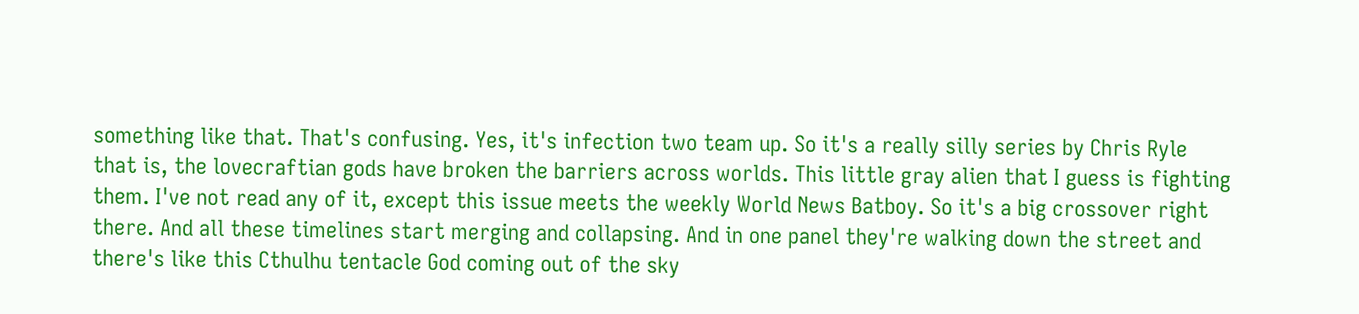something like that. That's confusing. Yes, it's infection two team up. So it's a really silly series by Chris Ryle that is, the lovecraftian gods have broken the barriers across worlds. This little gray alien that I guess is fighting them. I've not read any of it, except this issue meets the weekly World News Batboy. So it's a big crossover right there. And all these timelines start merging and collapsing. And in one panel they're walking down the street and there's like this Cthulhu tentacle God coming out of the sky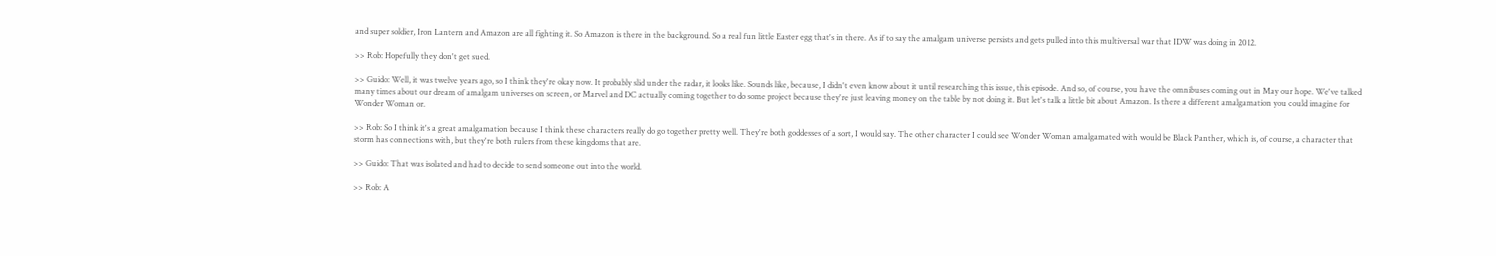and super soldier, Iron Lantern and Amazon are all fighting it. So Amazon is there in the background. So a real fun little Easter egg that's in there. As if to say the amalgam universe persists and gets pulled into this multiversal war that IDW was doing in 2012.

>> Rob: Hopefully they don't get sued.

>> Guido: Well, it was twelve years ago, so I think they're okay now. It probably slid under the radar, it looks like. Sounds like, because, I didn't even know about it until researching this issue, this episode. And so, of course, you have the omnibuses coming out in May our hope. We've talked many times about our dream of amalgam universes on screen, or Marvel and DC actually coming together to do some project because they're just leaving money on the table by not doing it. But let's talk a little bit about Amazon. Is there a different amalgamation you could imagine for Wonder Woman or.

>> Rob: So I think it's a great amalgamation because I think these characters really do go together pretty well. They're both goddesses of a sort, I would say. The other character I could see Wonder Woman amalgamated with would be Black Panther, which is, of course, a character that storm has connections with, but they're both rulers from these kingdoms that are.

>> Guido: That was isolated and had to decide to send someone out into the world.

>> Rob: A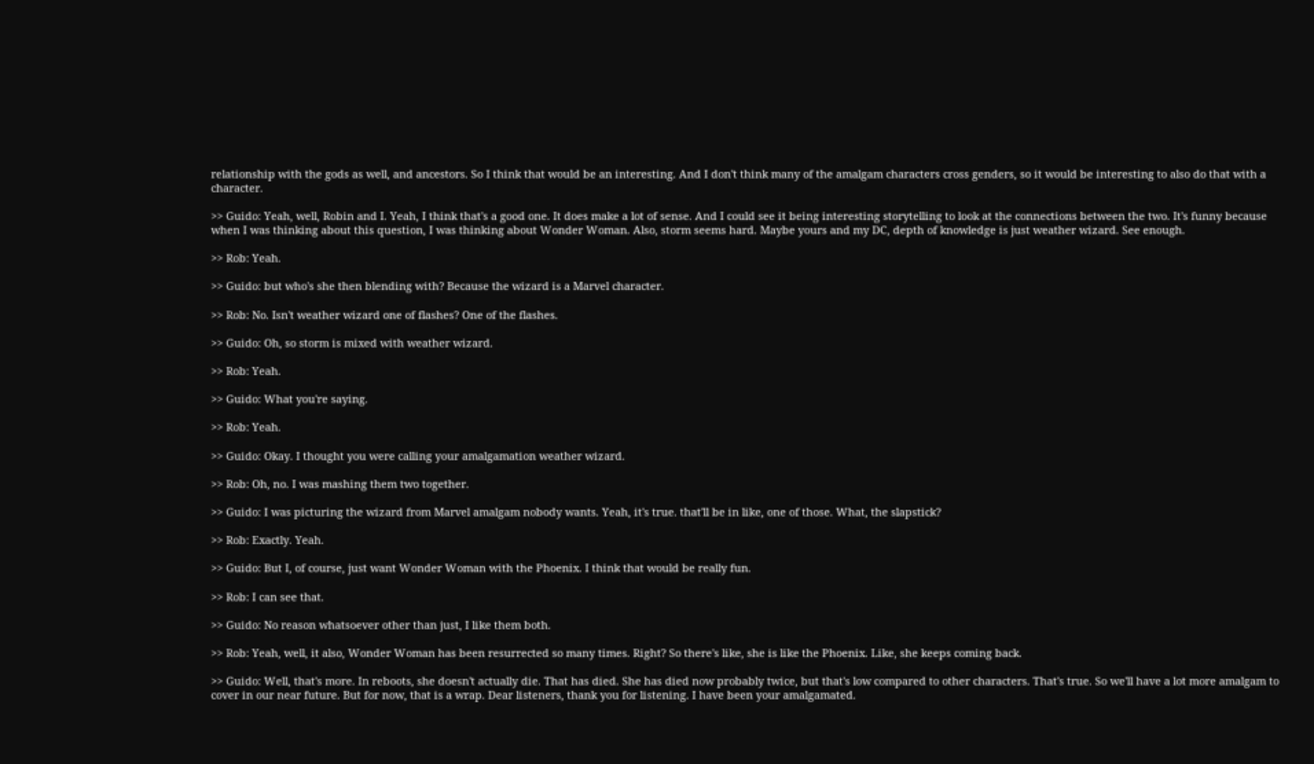relationship with the gods as well, and ancestors. So I think that would be an interesting. And I don't think many of the amalgam characters cross genders, so it would be interesting to also do that with a character.

>> Guido: Yeah, well, Robin and I. Yeah, I think that's a good one. It does make a lot of sense. And I could see it being interesting storytelling to look at the connections between the two. It's funny because when I was thinking about this question, I was thinking about Wonder Woman. Also, storm seems hard. Maybe yours and my DC, depth of knowledge is just weather wizard. See enough.

>> Rob: Yeah.

>> Guido: but who's she then blending with? Because the wizard is a Marvel character.

>> Rob: No. Isn't weather wizard one of flashes? One of the flashes.

>> Guido: Oh, so storm is mixed with weather wizard.

>> Rob: Yeah.

>> Guido: What you're saying.

>> Rob: Yeah.

>> Guido: Okay. I thought you were calling your amalgamation weather wizard.

>> Rob: Oh, no. I was mashing them two together.

>> Guido: I was picturing the wizard from Marvel amalgam nobody wants. Yeah, it's true. that'll be in like, one of those. What, the slapstick?

>> Rob: Exactly. Yeah.

>> Guido: But I, of course, just want Wonder Woman with the Phoenix. I think that would be really fun.

>> Rob: I can see that.

>> Guido: No reason whatsoever other than just, I like them both.

>> Rob: Yeah, well, it also, Wonder Woman has been resurrected so many times. Right? So there's like, she is like the Phoenix. Like, she keeps coming back.

>> Guido: Well, that's more. In reboots, she doesn't actually die. That has died. She has died now probably twice, but that's low compared to other characters. That's true. So we'll have a lot more amalgam to cover in our near future. But for now, that is a wrap. Dear listeners, thank you for listening. I have been your amalgamated.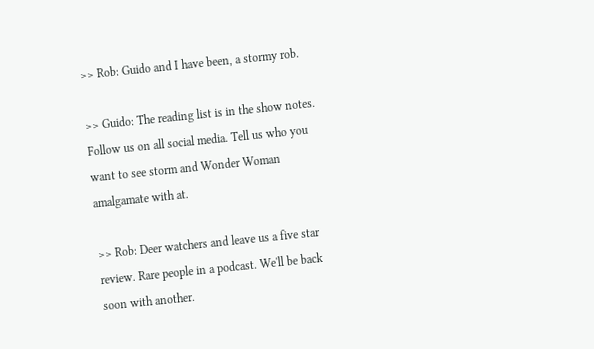>> Rob: Guido and I have been, a stormy rob.

>> Guido: The reading list is in the show notes. Follow us on all social media. Tell us who you want to see storm and Wonder Woman amalgamate with at.

>> Rob: Deer watchers and leave us a five star review. Rare people in a podcast. We'll be back soon with another.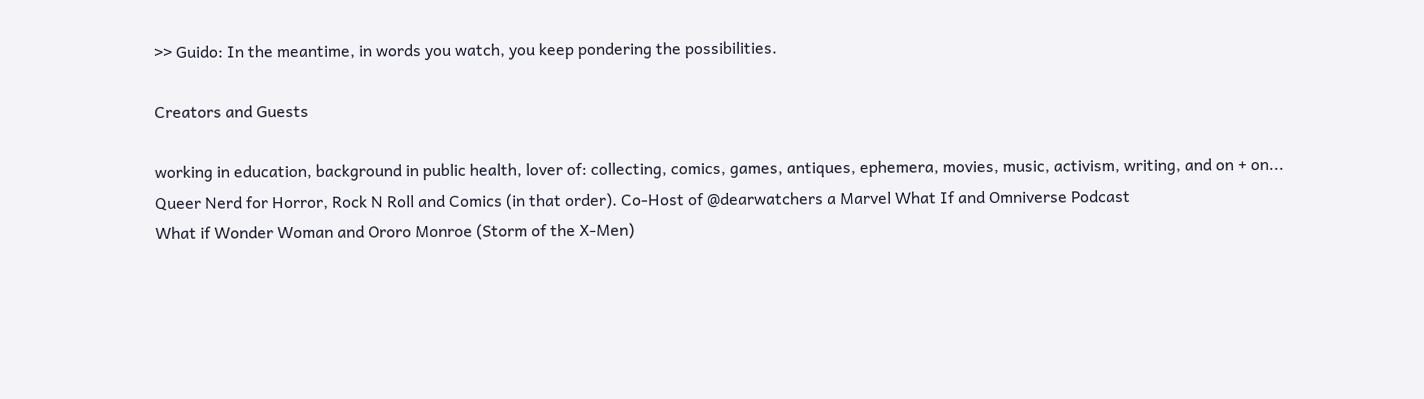>> Guido: In the meantime, in words you watch, you keep pondering the possibilities.

Creators and Guests

working in education, background in public health, lover of: collecting, comics, games, antiques, ephemera, movies, music, activism, writing, and on + on...
Queer Nerd for Horror, Rock N Roll and Comics (in that order). Co-Host of @dearwatchers a Marvel What If and Omniverse Podcast
What if Wonder Woman and Ororo Monroe (Storm of the X-Men)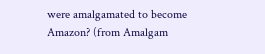were amalgamated to become Amazon? (from Amalgam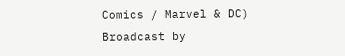Comics / Marvel & DC)
Broadcast by